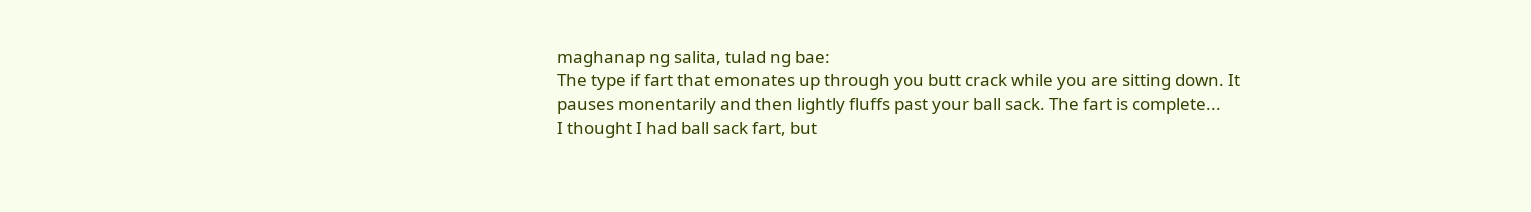maghanap ng salita, tulad ng bae:
The type if fart that emonates up through you butt crack while you are sitting down. It pauses monentarily and then lightly fluffs past your ball sack. The fart is complete...
I thought I had ball sack fart, but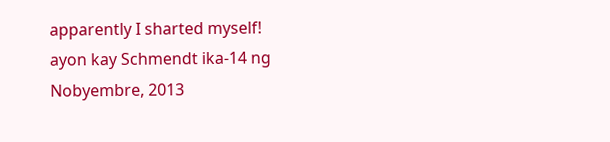apparently I sharted myself!
ayon kay Schmendt ika-14 ng Nobyembre, 2013